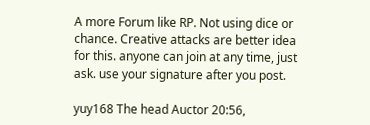A more Forum like RP. Not using dice or chance. Creative attacks are better idea for this. anyone can join at any time, just ask. use your signature after you post.

yuy168 The head Auctor 20:56,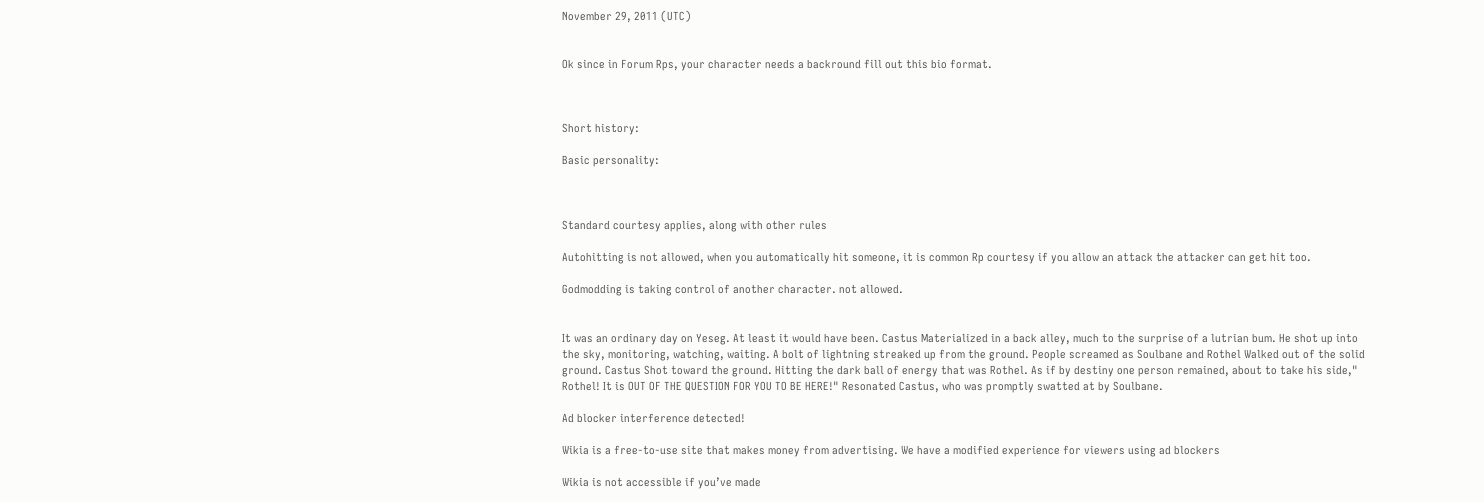November 29, 2011 (UTC)


Ok since in Forum Rps, your character needs a backround fill out this bio format.



Short history:

Basic personality:



Standard courtesy applies, along with other rules

Autohitting is not allowed, when you automatically hit someone, it is common Rp courtesy if you allow an attack the attacker can get hit too.

Godmodding is taking control of another character. not allowed.


It was an ordinary day on Yeseg. At least it would have been. Castus Materialized in a back alley, much to the surprise of a lutrian bum. He shot up into the sky, monitoring, watching, waiting. A bolt of lightning streaked up from the ground. People screamed as Soulbane and Rothel Walked out of the solid ground. Castus Shot toward the ground. Hitting the dark ball of energy that was Rothel. As if by destiny one person remained, about to take his side," Rothel! It is OUT OF THE QUESTION FOR YOU TO BE HERE!" Resonated Castus, who was promptly swatted at by Soulbane.

Ad blocker interference detected!

Wikia is a free-to-use site that makes money from advertising. We have a modified experience for viewers using ad blockers

Wikia is not accessible if you’ve made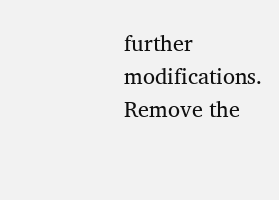further modifications. Remove the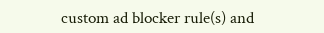custom ad blocker rule(s) and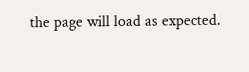the page will load as expected.